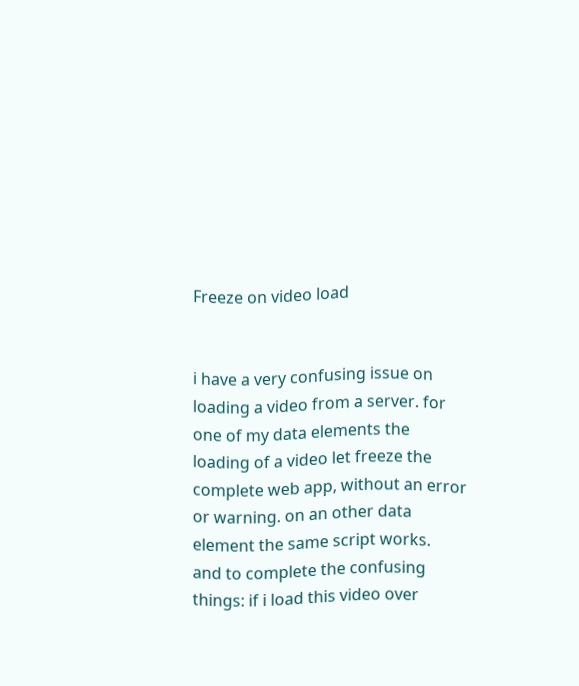Freeze on video load


i have a very confusing issue on loading a video from a server. for one of my data elements the loading of a video let freeze the complete web app, without an error or warning. on an other data element the same script works.
and to complete the confusing things: if i load this video over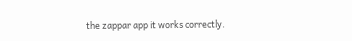the zappar app it works correctly.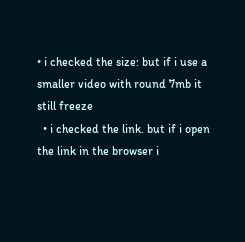• i checked the size: but if i use a smaller video with round 7mb it still freeze
  • i checked the link. but if i open the link in the browser i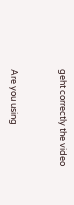geht correctly the video


Are you using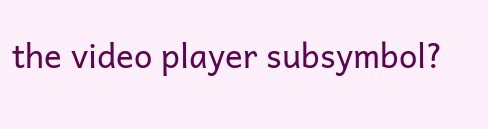the video player subsymbol?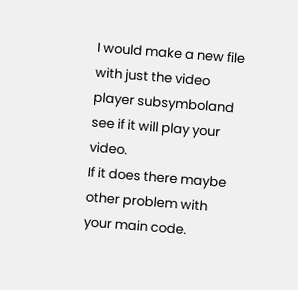I would make a new file with just the video player subsymboland see if it will play your video.
If it does there maybe other problem with your main code.